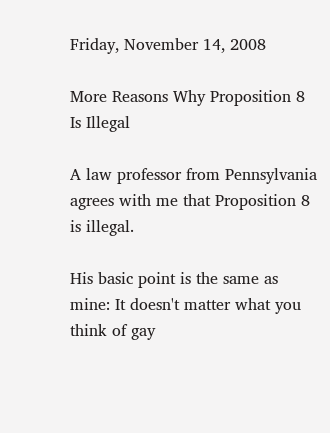Friday, November 14, 2008

More Reasons Why Proposition 8 Is Illegal

A law professor from Pennsylvania agrees with me that Proposition 8 is illegal.

His basic point is the same as mine: It doesn't matter what you think of gay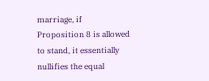marriage, if Proposition 8 is allowed to stand, it essentially nullifies the equal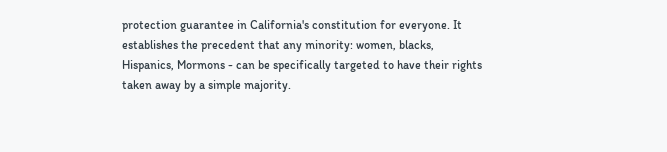protection guarantee in California's constitution for everyone. It establishes the precedent that any minority: women, blacks, Hispanics, Mormons - can be specifically targeted to have their rights taken away by a simple majority.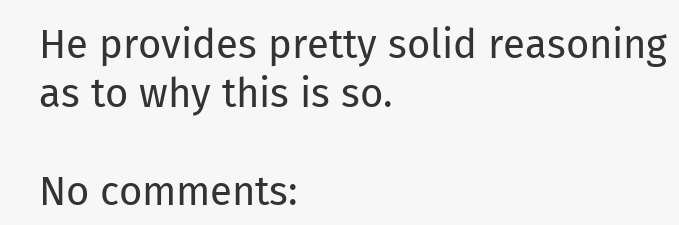He provides pretty solid reasoning as to why this is so.

No comments: